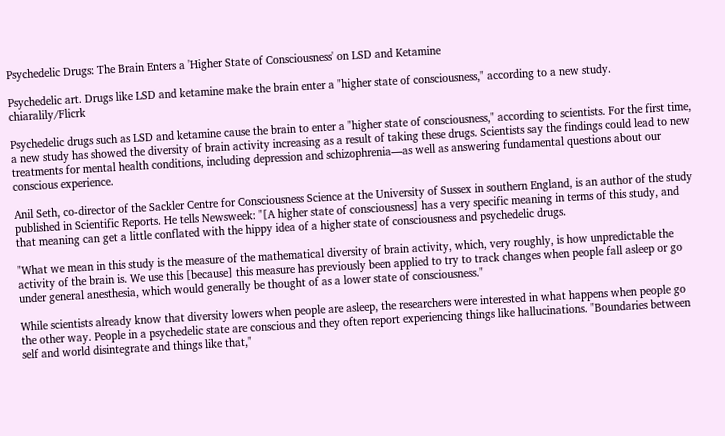Psychedelic Drugs: The Brain Enters a 'Higher State of Consciousness' on LSD and Ketamine

Psychedelic art. Drugs like LSD and ketamine make the brain enter a "higher state of consciousness," according to a new study. chiaralily/Flicrk

Psychedelic drugs such as LSD and ketamine cause the brain to enter a "higher state of consciousness," according to scientists. For the first time, a new study has showed the diversity of brain activity increasing as a result of taking these drugs. Scientists say the findings could lead to new treatments for mental health conditions, including depression and schizophrenia—as well as answering fundamental questions about our conscious experience.

Anil Seth, co-director of the Sackler Centre for Consciousness Science at the University of Sussex in southern England, is an author of the study published in Scientific Reports. He tells Newsweek: "[A higher state of consciousness] has a very specific meaning in terms of this study, and that meaning can get a little conflated with the hippy idea of a higher state of consciousness and psychedelic drugs.

"What we mean in this study is the measure of the mathematical diversity of brain activity, which, very roughly, is how unpredictable the activity of the brain is. We use this [because] this measure has previously been applied to try to track changes when people fall asleep or go under general anesthesia, which would generally be thought of as a lower state of consciousness."

While scientists already know that diversity lowers when people are asleep, the researchers were interested in what happens when people go the other way. People in a psychedelic state are conscious and they often report experiencing things like hallucinations. "Boundaries between self and world disintegrate and things like that,"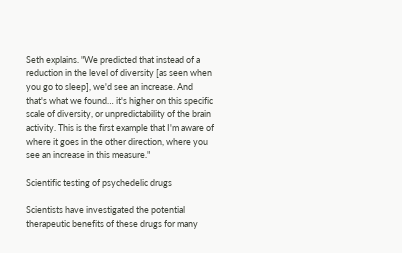Seth explains. "We predicted that instead of a reduction in the level of diversity [as seen when you go to sleep], we'd see an increase. And that's what we found… it's higher on this specific scale of diversity, or unpredictability of the brain activity. This is the first example that I'm aware of where it goes in the other direction, where you see an increase in this measure."

Scientific testing of psychedelic drugs

Scientists have investigated the potential therapeutic benefits of these drugs for many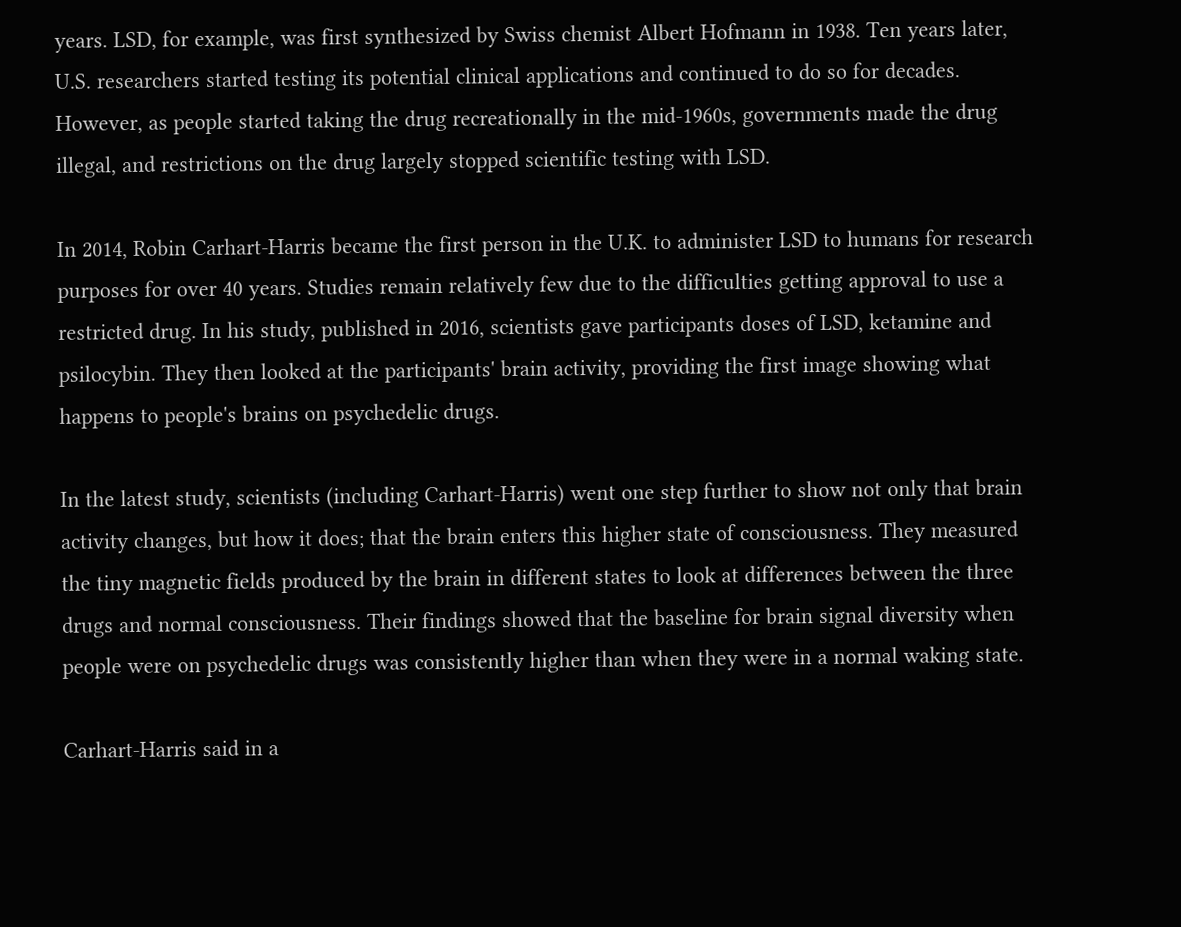years. LSD, for example, was first synthesized by Swiss chemist Albert Hofmann in 1938. Ten years later, U.S. researchers started testing its potential clinical applications and continued to do so for decades. However, as people started taking the drug recreationally in the mid-1960s, governments made the drug illegal, and restrictions on the drug largely stopped scientific testing with LSD.

In 2014, Robin Carhart-Harris became the first person in the U.K. to administer LSD to humans for research purposes for over 40 years. Studies remain relatively few due to the difficulties getting approval to use a restricted drug. In his study, published in 2016, scientists gave participants doses of LSD, ketamine and psilocybin. They then looked at the participants' brain activity, providing the first image showing what happens to people's brains on psychedelic drugs.

In the latest study, scientists (including Carhart-Harris) went one step further to show not only that brain activity changes, but how it does; that the brain enters this higher state of consciousness. They measured the tiny magnetic fields produced by the brain in different states to look at differences between the three drugs and normal consciousness. Their findings showed that the baseline for brain signal diversity when people were on psychedelic drugs was consistently higher than when they were in a normal waking state.

Carhart-Harris said in a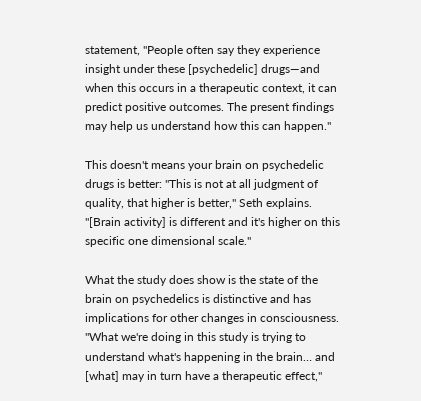statement, "People often say they experience insight under these [psychedelic] drugs—and when this occurs in a therapeutic context, it can predict positive outcomes. The present findings may help us understand how this can happen."

This doesn't means your brain on psychedelic drugs is better: "This is not at all judgment of quality, that higher is better," Seth explains. "[Brain activity] is different and it's higher on this specific one dimensional scale."

What the study does show is the state of the brain on psychedelics is distinctive and has implications for other changes in consciousness. "What we're doing in this study is trying to understand what's happening in the brain… and [what] may in turn have a therapeutic effect,"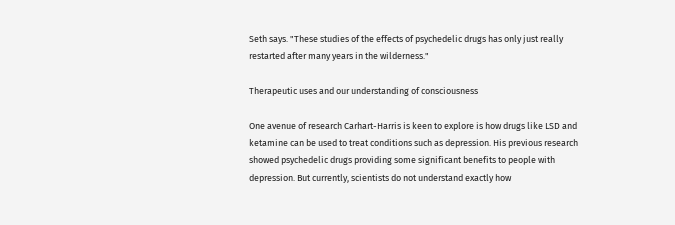Seth says. "These studies of the effects of psychedelic drugs has only just really restarted after many years in the wilderness."

Therapeutic uses and our understanding of consciousness

One avenue of research Carhart-Harris is keen to explore is how drugs like LSD and ketamine can be used to treat conditions such as depression. His previous research showed psychedelic drugs providing some significant benefits to people with depression. But currently, scientists do not understand exactly how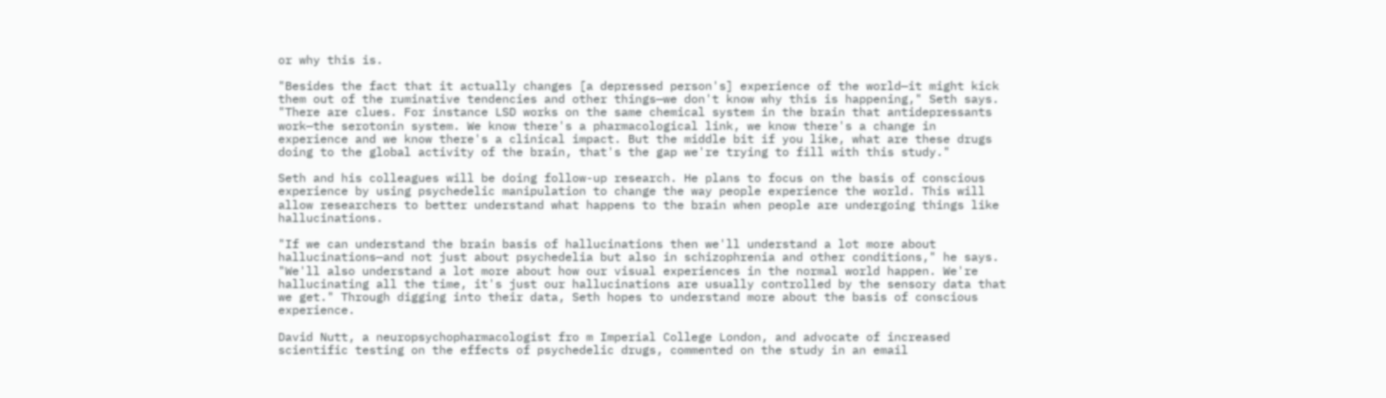or why this is.

"Besides the fact that it actually changes [a depressed person's] experience of the world—it might kick them out of the ruminative tendencies and other things—we don't know why this is happening," Seth says. "There are clues. For instance LSD works on the same chemical system in the brain that antidepressants work—the serotonin system. We know there's a pharmacological link, we know there's a change in experience and we know there's a clinical impact. But the middle bit if you like, what are these drugs doing to the global activity of the brain, that's the gap we're trying to fill with this study."

Seth and his colleagues will be doing follow-up research. He plans to focus on the basis of conscious experience by using psychedelic manipulation to change the way people experience the world. This will allow researchers to better understand what happens to the brain when people are undergoing things like hallucinations.

"If we can understand the brain basis of hallucinations then we'll understand a lot more about hallucinations—and not just about psychedelia but also in schizophrenia and other conditions," he says. "We'll also understand a lot more about how our visual experiences in the normal world happen. We're hallucinating all the time, it's just our hallucinations are usually controlled by the sensory data that we get." Through digging into their data, Seth hopes to understand more about the basis of conscious experience.

David Nutt, a neuropsychopharmacologist fro m Imperial College London, and advocate of increased scientific testing on the effects of psychedelic drugs, commented on the study in an email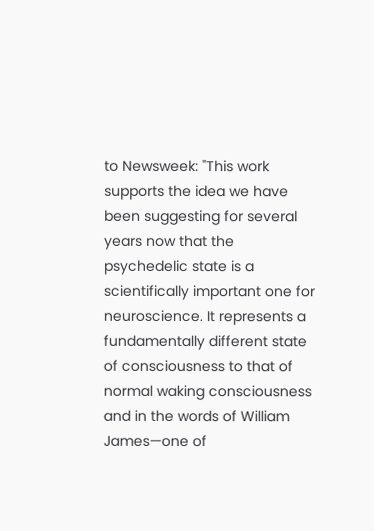to Newsweek: "This work supports the idea we have been suggesting for several years now that the psychedelic state is a scientifically important one for neuroscience. It represents a fundamentally different state of consciousness to that of normal waking consciousness and in the words of William James—one of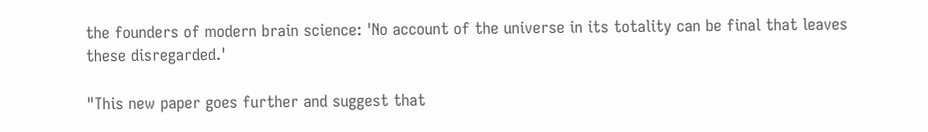the founders of modern brain science: 'No account of the universe in its totality can be final that leaves these disregarded.'

"This new paper goes further and suggest that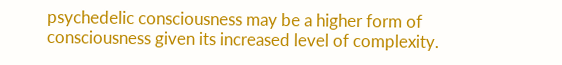psychedelic consciousness may be a higher form of consciousness given its increased level of complexity.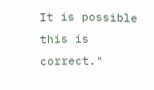It is possible this is correct."